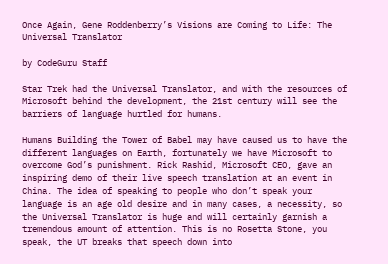Once Again, Gene Roddenberry’s Visions are Coming to Life: The Universal Translator

by CodeGuru Staff

Star Trek had the Universal Translator, and with the resources of Microsoft behind the development, the 21st century will see the barriers of language hurtled for humans.

Humans Building the Tower of Babel may have caused us to have the different languages on Earth, fortunately we have Microsoft to overcome God’s punishment. Rick Rashid, Microsoft CEO, gave an inspiring demo of their live speech translation at an event in China. The idea of speaking to people who don’t speak your language is an age old desire and in many cases, a necessity, so the Universal Translator is huge and will certainly garnish a tremendous amount of attention. This is no Rosetta Stone, you speak, the UT breaks that speech down into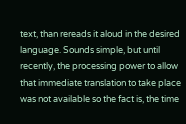text, than rereads it aloud in the desired language. Sounds simple, but until recently, the processing power to allow that immediate translation to take place was not available so the fact is, the time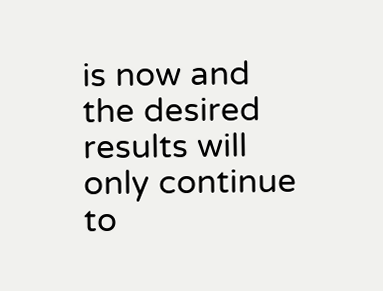is now and the desired results will only continue to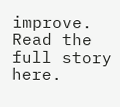improve. Read the full story here.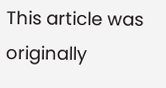This article was originally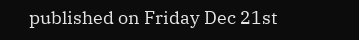published on Friday Dec 21st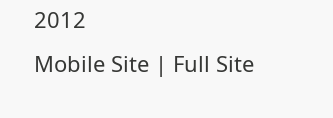2012
Mobile Site | Full Site